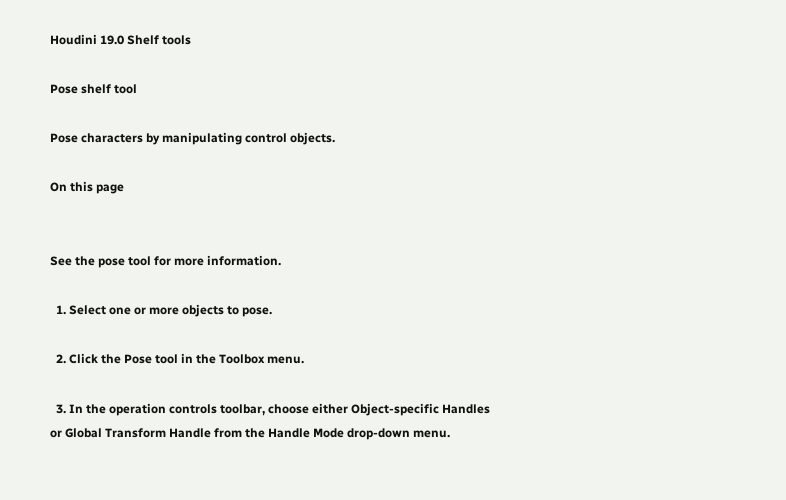Houdini 19.0 Shelf tools

Pose shelf tool

Pose characters by manipulating control objects.

On this page


See the pose tool for more information.

  1. Select one or more objects to pose.

  2. Click the Pose tool in the Toolbox menu.

  3. In the operation controls toolbar, choose either Object-specific Handles or Global Transform Handle from the Handle Mode drop-down menu.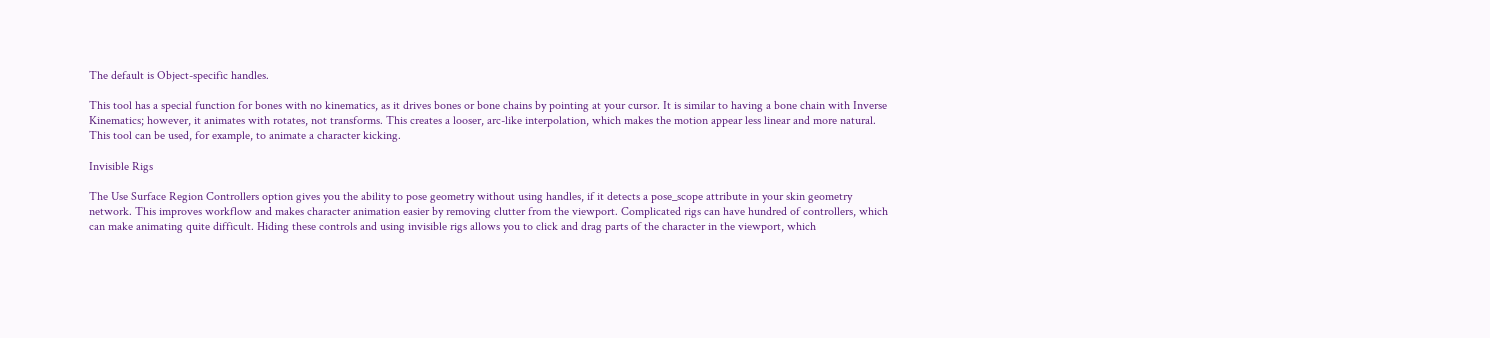The default is Object-specific handles.

This tool has a special function for bones with no kinematics, as it drives bones or bone chains by pointing at your cursor. It is similar to having a bone chain with Inverse Kinematics; however, it animates with rotates, not transforms. This creates a looser, arc-like interpolation, which makes the motion appear less linear and more natural. This tool can be used, for example, to animate a character kicking.

Invisible Rigs

The Use Surface Region Controllers option gives you the ability to pose geometry without using handles, if it detects a pose_scope attribute in your skin geometry network. This improves workflow and makes character animation easier by removing clutter from the viewport. Complicated rigs can have hundred of controllers, which can make animating quite difficult. Hiding these controls and using invisible rigs allows you to click and drag parts of the character in the viewport, which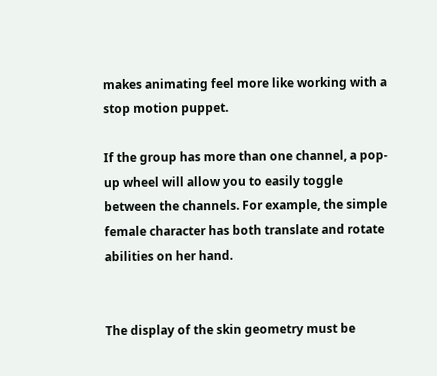makes animating feel more like working with a stop motion puppet.

If the group has more than one channel, a pop-up wheel will allow you to easily toggle between the channels. For example, the simple female character has both translate and rotate abilities on her hand.


The display of the skin geometry must be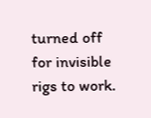turned off for invisible rigs to work.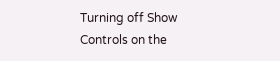Turning off Show Controls on the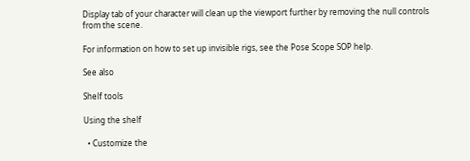Display tab of your character will clean up the viewport further by removing the null controls from the scene.

For information on how to set up invisible rigs, see the Pose Scope SOP help.

See also

Shelf tools

Using the shelf

  • Customize the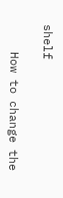shelf

    How to change the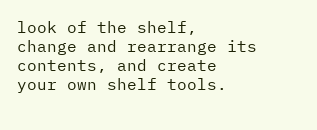look of the shelf, change and rearrange its contents, and create your own shelf tools.